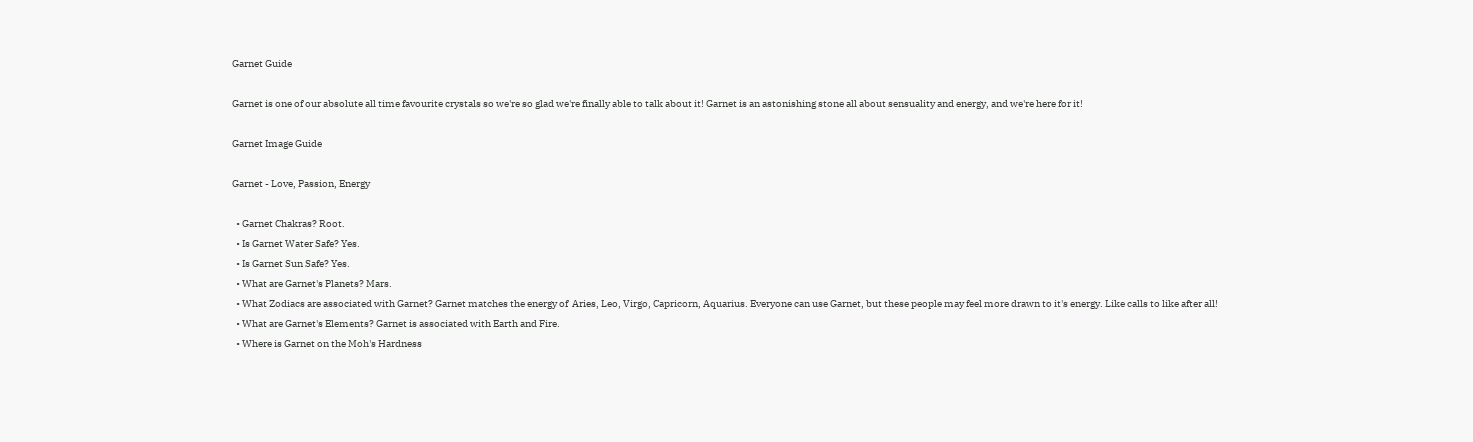Garnet Guide

Garnet is one of our absolute all time favourite crystals so we're so glad we're finally able to talk about it! Garnet is an astonishing stone all about sensuality and energy, and we're here for it!

Garnet Image Guide

Garnet - Love, Passion, Energy

  • Garnet Chakras? Root.
  • Is Garnet Water Safe? Yes.
  • Is Garnet Sun Safe? Yes.
  • What are Garnet's Planets? Mars.
  • What Zodiacs are associated with Garnet? Garnet matches the energy of  Aries, Leo, Virgo, Capricorn, Aquarius. Everyone can use Garnet, but these people may feel more drawn to it's energy. Like calls to like after all!
  • What are Garnet's Elements? Garnet is associated with Earth and Fire.
  • Where is Garnet on the Moh's Hardness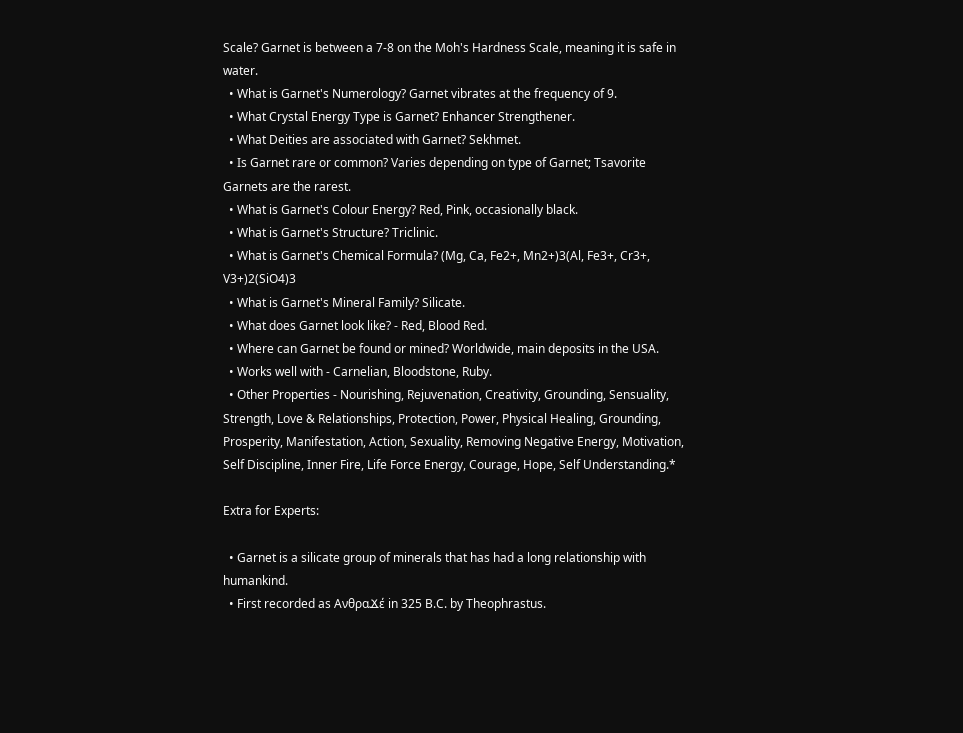Scale? Garnet is between a 7-8 on the Moh's Hardness Scale, meaning it is safe in water.
  • What is Garnet's Numerology? Garnet vibrates at the frequency of 9.
  • What Crystal Energy Type is Garnet? Enhancer Strengthener.
  • What Deities are associated with Garnet? Sekhmet.
  • Is Garnet rare or common? Varies depending on type of Garnet; Tsavorite Garnets are the rarest.
  • What is Garnet's Colour Energy? Red, Pink, occasionally black.
  • What is Garnet's Structure? Triclinic.
  • What is Garnet's Chemical Formula? (Mg, Ca, Fe2+, Mn2+)3(Al, Fe3+, Cr3+, V3+)2(SiO4)3
  • What is Garnet's Mineral Family? Silicate.
  • What does Garnet look like? - Red, Blood Red.
  • Where can Garnet be found or mined? Worldwide, main deposits in the USA.
  • Works well with - Carnelian, Bloodstone, Ruby.
  • Other Properties - Nourishing, Rejuvenation, Creativity, Grounding, Sensuality, Strength, Love & Relationships, Protection, Power, Physical Healing, Grounding, Prosperity, Manifestation, Action, Sexuality, Removing Negative Energy, Motivation, Self Discipline, Inner Fire, Life Force Energy, Courage, Hope, Self Understanding.*

Extra for Experts:

  • Garnet is a silicate group of minerals that has had a long relationship with humankind.
  • First recorded as ΑνθραϪέ in 325 B.C. by Theophrastus.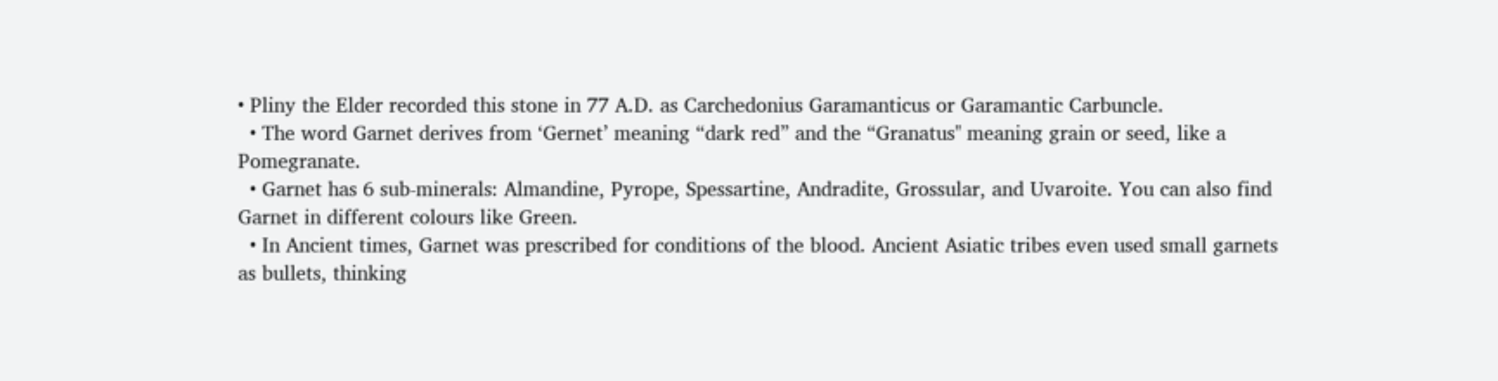• Pliny the Elder recorded this stone in 77 A.D. as Carchedonius Garamanticus or Garamantic Carbuncle.
  • The word Garnet derives from ‘Gernet’ meaning “dark red” and the “Granatus'' meaning grain or seed, like a Pomegranate.
  • Garnet has 6 sub-minerals: Almandine, Pyrope, Spessartine, Andradite, Grossular, and Uvaroite. You can also find Garnet in different colours like Green.
  • In Ancient times, Garnet was prescribed for conditions of the blood. Ancient Asiatic tribes even used small garnets as bullets, thinking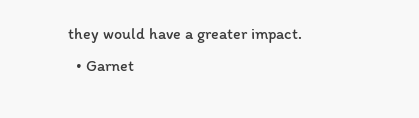they would have a greater impact.
  • Garnet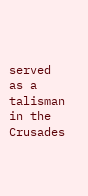served as a talisman in the Crusades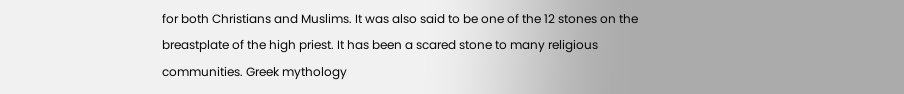for both Christians and Muslims. It was also said to be one of the 12 stones on the breastplate of the high priest. It has been a scared stone to many religious communities. Greek mythology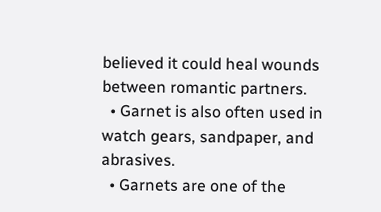believed it could heal wounds between romantic partners.
  • Garnet is also often used in watch gears, sandpaper, and abrasives.
  • Garnets are one of the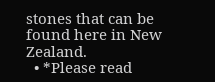stones that can be found here in New Zealand.
  • *Please read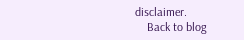disclaimer.
    Back to blog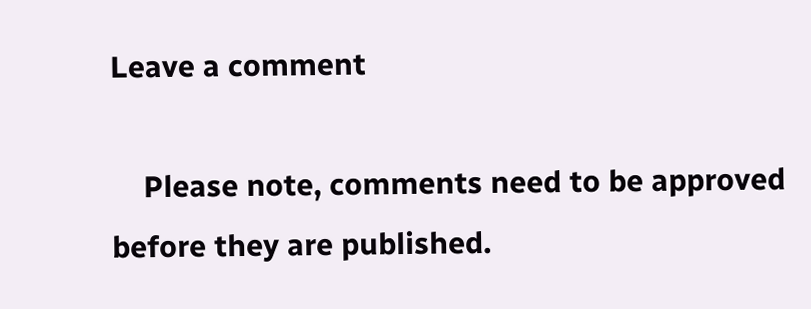Leave a comment

    Please note, comments need to be approved before they are published.